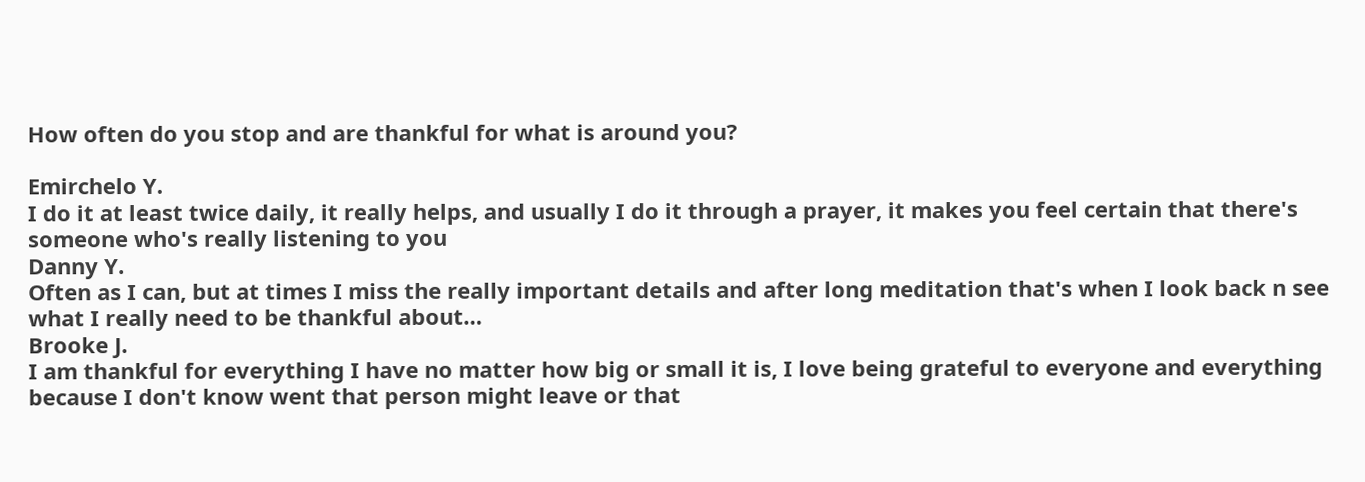How often do you stop and are thankful for what is around you?

Emirchelo Y.
I do it at least twice daily, it really helps, and usually I do it through a prayer, it makes you feel certain that there's someone who's really listening to you
Danny Y.
Often as I can, but at times I miss the really important details and after long meditation that's when I look back n see what I really need to be thankful about…
Brooke J.
I am thankful for everything I have no matter how big or small it is, I love being grateful to everyone and everything because I don't know went that person might leave or that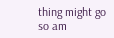thing might go so am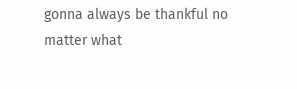gonna always be thankful no matter what